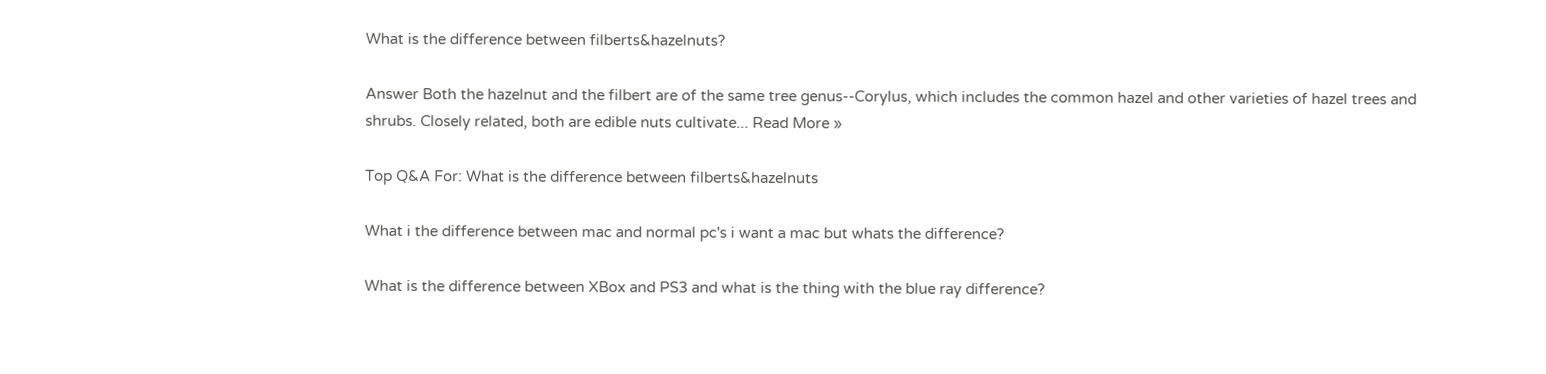What is the difference between filberts&hazelnuts?

Answer Both the hazelnut and the filbert are of the same tree genus--Corylus, which includes the common hazel and other varieties of hazel trees and shrubs. Closely related, both are edible nuts cultivate... Read More »

Top Q&A For: What is the difference between filberts&hazelnuts

What i the difference between mac and normal pc's i want a mac but whats the difference?

What is the difference between XBox and PS3 and what is the thing with the blue ray difference?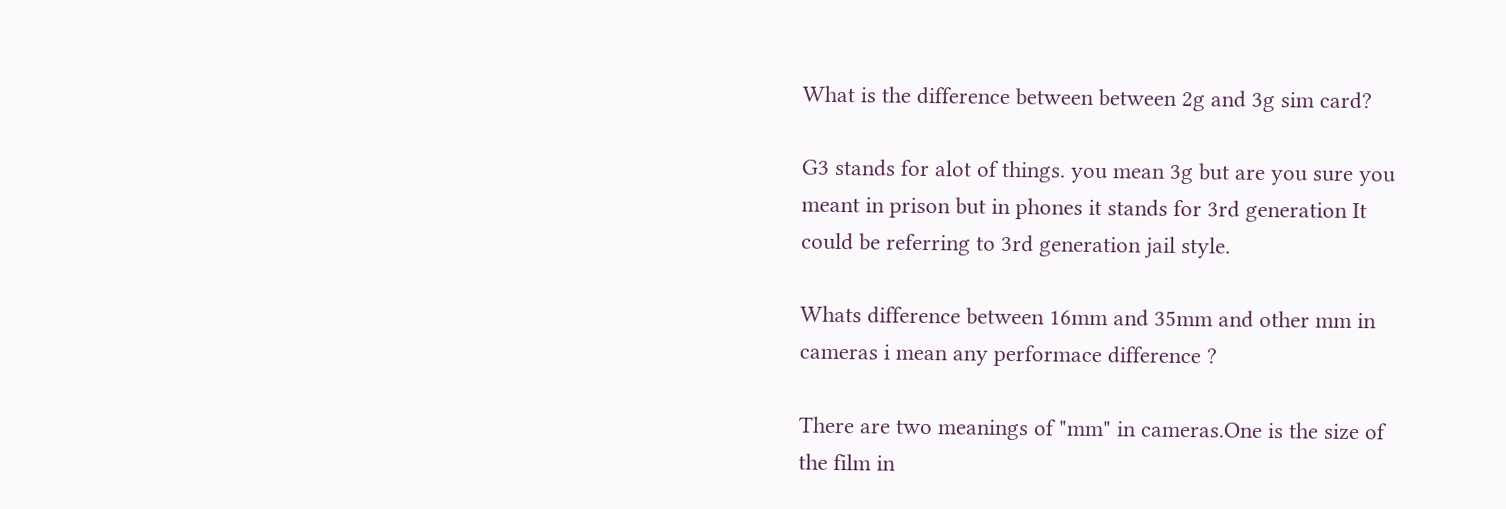What is the difference between between 2g and 3g sim card?

G3 stands for alot of things. you mean 3g but are you sure you meant in prison but in phones it stands for 3rd generation It could be referring to 3rd generation jail style.

Whats difference between 16mm and 35mm and other mm in cameras i mean any performace difference ?

There are two meanings of "mm" in cameras.One is the size of the film in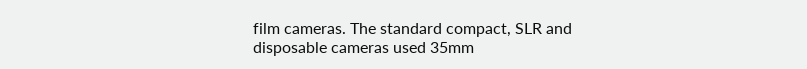film cameras. The standard compact, SLR and disposable cameras used 35mm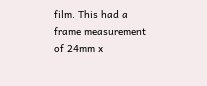film. This had a frame measurement of 24mm x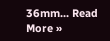36mm... Read More »